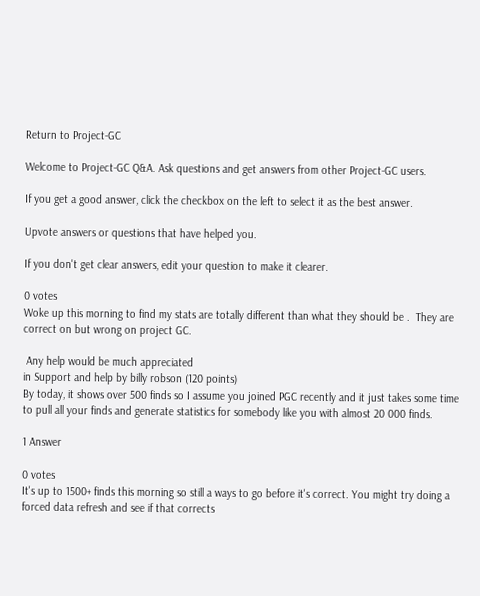Return to Project-GC

Welcome to Project-GC Q&A. Ask questions and get answers from other Project-GC users.

If you get a good answer, click the checkbox on the left to select it as the best answer.

Upvote answers or questions that have helped you.

If you don't get clear answers, edit your question to make it clearer.

0 votes
Woke up this morning to find my stats are totally different than what they should be .  They are correct on but wrong on project GC.

 Any help would be much appreciated
in Support and help by billy robson (120 points)
By today, it shows over 500 finds so I assume you joined PGC recently and it just takes some time to pull all your finds and generate statistics for somebody like you with almost 20 000 finds.

1 Answer

0 votes
It's up to 1500+ finds this morning so still a ways to go before it's correct. You might try doing a forced data refresh and see if that corrects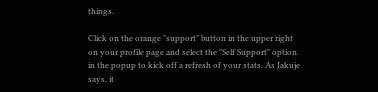things.

Click on the orange "support" button in the upper right on your profile page and select the "Self Support" option in the popup to kick off a refresh of your stats. As Jakuje says, it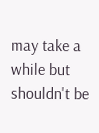may take a while but shouldn't be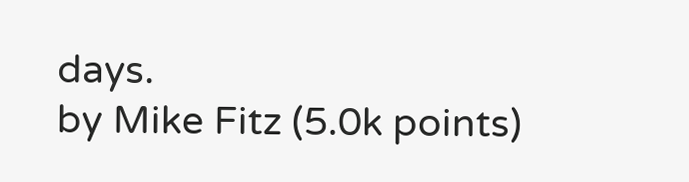days.
by Mike Fitz (5.0k points)